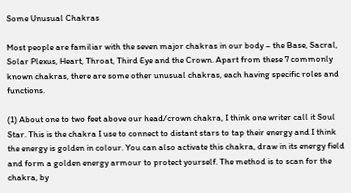Some Unusual Chakras

Most people are familiar with the seven major chakras in our body – the Base, Sacral, Solar Plexus, Heart, Throat, Third Eye and the Crown. Apart from these 7 commonly known chakras, there are some other unusual chakras, each having specific roles and functions.

(1) About one to two feet above our head/crown chakra, I think one writer call it Soul Star. This is the chakra I use to connect to distant stars to tap their energy and I think the energy is golden in colour. You can also activate this chakra, draw in its energy field and form a golden energy armour to protect yourself. The method is to scan for the chakra, by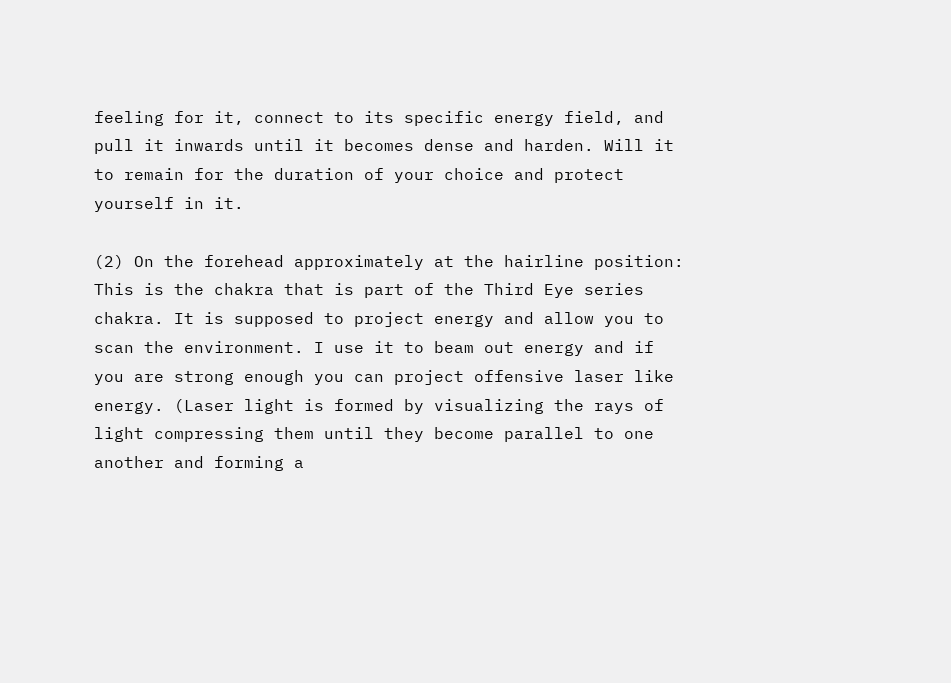feeling for it, connect to its specific energy field, and pull it inwards until it becomes dense and harden. Will it to remain for the duration of your choice and protect yourself in it.

(2) On the forehead approximately at the hairline position: This is the chakra that is part of the Third Eye series chakra. It is supposed to project energy and allow you to scan the environment. I use it to beam out energy and if you are strong enough you can project offensive laser like energy. (Laser light is formed by visualizing the rays of light compressing them until they become parallel to one another and forming a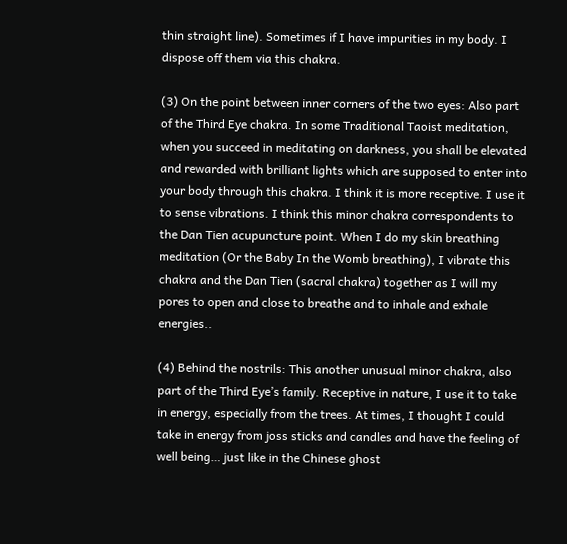thin straight line). Sometimes if I have impurities in my body. I dispose off them via this chakra.

(3) On the point between inner corners of the two eyes: Also part of the Third Eye chakra. In some Traditional Taoist meditation, when you succeed in meditating on darkness, you shall be elevated and rewarded with brilliant lights which are supposed to enter into your body through this chakra. I think it is more receptive. I use it to sense vibrations. I think this minor chakra correspondents to the Dan Tien acupuncture point. When I do my skin breathing meditation (Or the Baby In the Womb breathing), I vibrate this chakra and the Dan Tien (sacral chakra) together as I will my pores to open and close to breathe and to inhale and exhale energies..

(4) Behind the nostrils: This another unusual minor chakra, also part of the Third Eye’s family. Receptive in nature, I use it to take in energy, especially from the trees. At times, I thought I could take in energy from joss sticks and candles and have the feeling of well being… just like in the Chinese ghost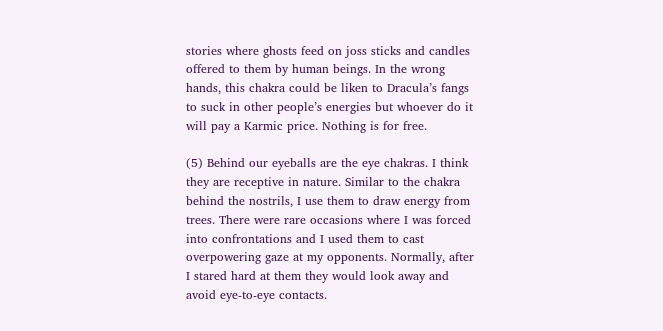stories where ghosts feed on joss sticks and candles offered to them by human beings. In the wrong hands, this chakra could be liken to Dracula’s fangs to suck in other people’s energies but whoever do it will pay a Karmic price. Nothing is for free.

(5) Behind our eyeballs are the eye chakras. I think they are receptive in nature. Similar to the chakra behind the nostrils, I use them to draw energy from trees. There were rare occasions where I was forced into confrontations and I used them to cast overpowering gaze at my opponents. Normally, after I stared hard at them they would look away and avoid eye-to-eye contacts.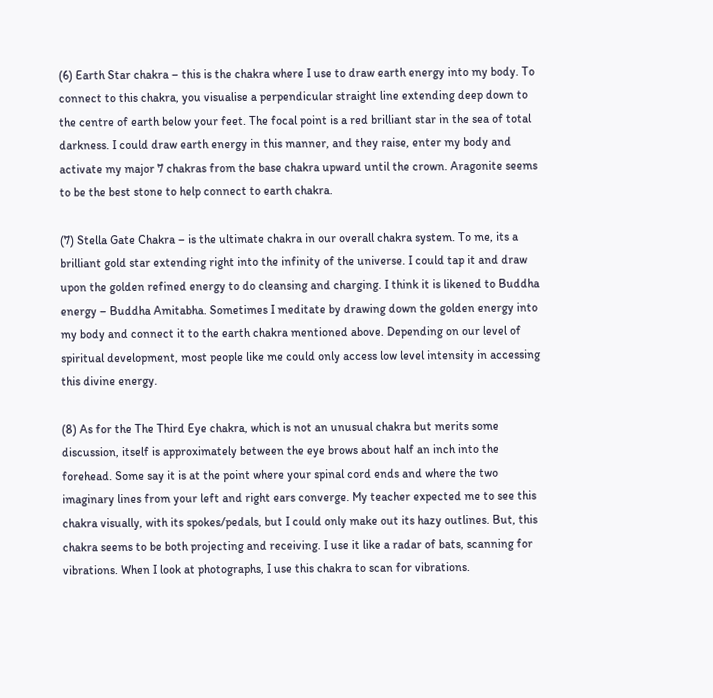(6) Earth Star chakra – this is the chakra where I use to draw earth energy into my body. To connect to this chakra, you visualise a perpendicular straight line extending deep down to the centre of earth below your feet. The focal point is a red brilliant star in the sea of total darkness. I could draw earth energy in this manner, and they raise, enter my body and activate my major 7 chakras from the base chakra upward until the crown. Aragonite seems to be the best stone to help connect to earth chakra.

(7) Stella Gate Chakra – is the ultimate chakra in our overall chakra system. To me, its a brilliant gold star extending right into the infinity of the universe. I could tap it and draw upon the golden refined energy to do cleansing and charging. I think it is likened to Buddha energy – Buddha Amitabha. Sometimes I meditate by drawing down the golden energy into my body and connect it to the earth chakra mentioned above. Depending on our level of spiritual development, most people like me could only access low level intensity in accessing this divine energy.

(8) As for the The Third Eye chakra, which is not an unusual chakra but merits some discussion, itself is approximately between the eye brows about half an inch into the forehead. Some say it is at the point where your spinal cord ends and where the two imaginary lines from your left and right ears converge. My teacher expected me to see this chakra visually, with its spokes/pedals, but I could only make out its hazy outlines. But, this chakra seems to be both projecting and receiving. I use it like a radar of bats, scanning for vibrations. When I look at photographs, I use this chakra to scan for vibrations.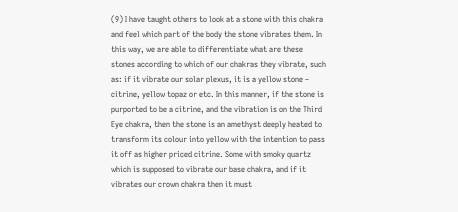(9) I have taught others to look at a stone with this chakra and feel which part of the body the stone vibrates them. In this way, we are able to differentiate what are these stones according to which of our chakras they vibrate, such as: if it vibrate our solar plexus, it is a yellow stone – citrine, yellow topaz or etc. In this manner, if the stone is purported to be a citrine, and the vibration is on the Third Eye chakra, then the stone is an amethyst deeply heated to transform its colour into yellow with the intention to pass it off as higher priced citrine. Some with smoky quartz which is supposed to vibrate our base chakra, and if it vibrates our crown chakra then it must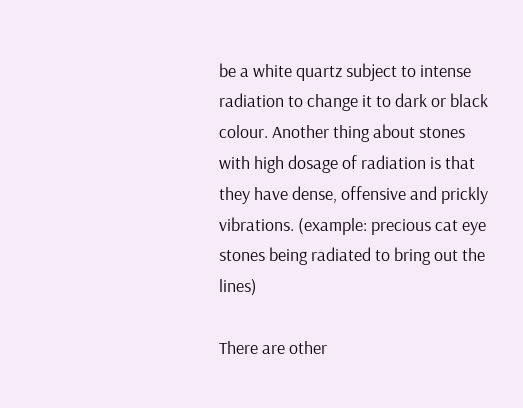be a white quartz subject to intense radiation to change it to dark or black colour. Another thing about stones with high dosage of radiation is that they have dense, offensive and prickly vibrations. (example: precious cat eye stones being radiated to bring out the lines)

There are other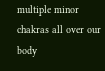multiple minor chakras all over our body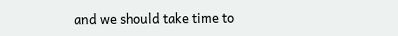and we should take time to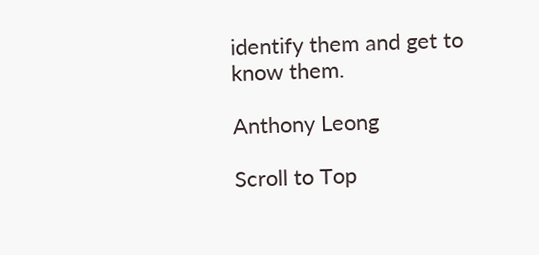identify them and get to know them.

Anthony Leong

Scroll to Top